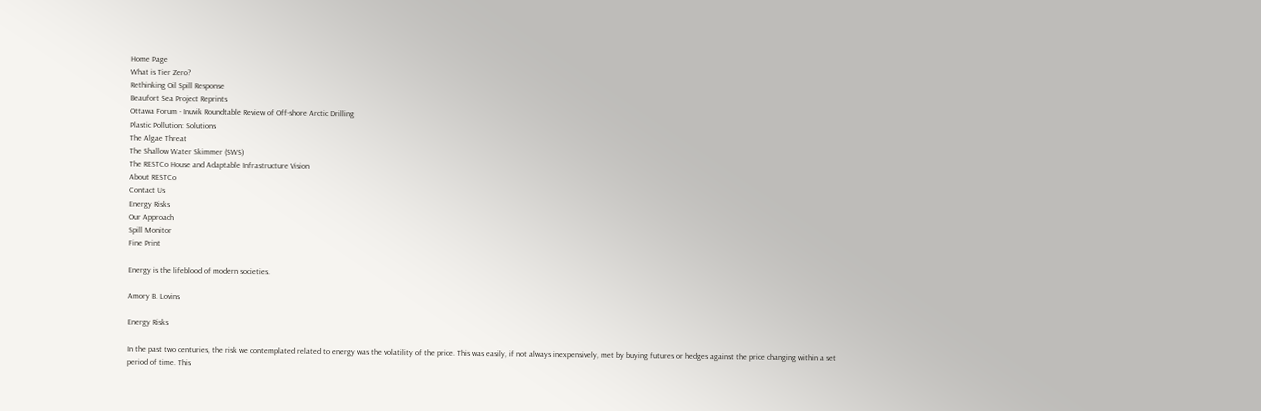Home Page
What is Tier Zero?
Rethinking Oil Spill Response
Beaufort Sea Project Reprints
Ottawa Forum - Inuvik Roundtable Review of Off-shore Arctic Drilling
Plastic Pollution: Solutions
The Algae Threat
The Shallow Water Skimmer (SWS)
The RESTCo House and Adaptable Infrastructure Vision
About RESTCo
Contact Us
Energy Risks
Our Approach
Spill Monitor
Fine Print

Energy is the lifeblood of modern societies.

Amory B. Lovins

Energy Risks

In the past two centuries, the risk we contemplated related to energy was the volatility of the price. This was easily, if not always inexpensively, met by buying futures or hedges against the price changing within a set period of time. This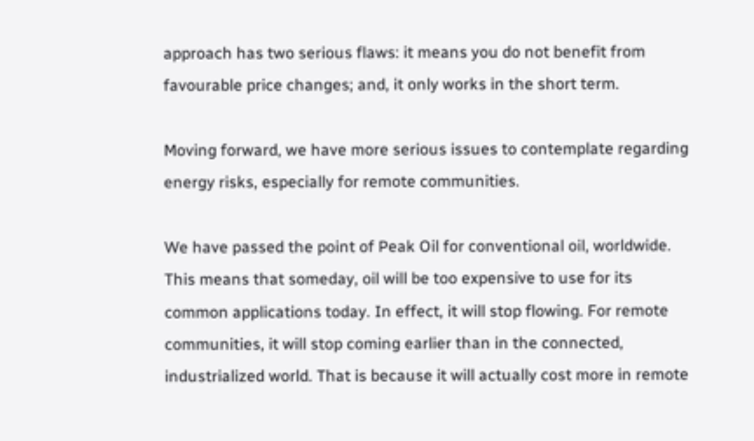approach has two serious flaws: it means you do not benefit from favourable price changes; and, it only works in the short term.

Moving forward, we have more serious issues to contemplate regarding energy risks, especially for remote communities.

We have passed the point of Peak Oil for conventional oil, worldwide. This means that someday, oil will be too expensive to use for its common applications today. In effect, it will stop flowing. For remote communities, it will stop coming earlier than in the connected, industrialized world. That is because it will actually cost more in remote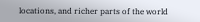locations, and richer parts of the world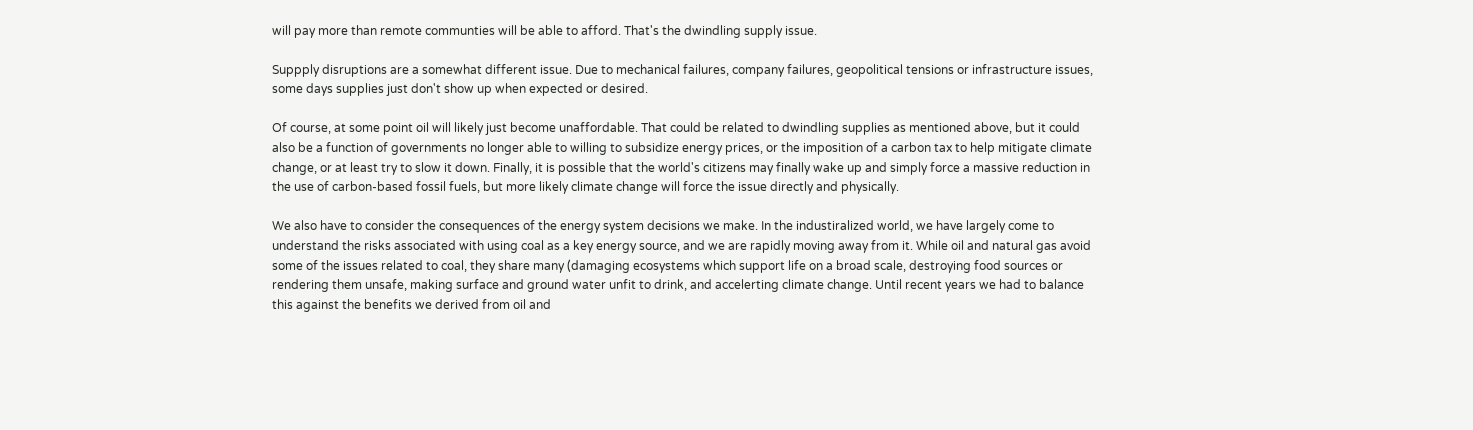will pay more than remote communties will be able to afford. That's the dwindling supply issue.

Suppply disruptions are a somewhat different issue. Due to mechanical failures, company failures, geopolitical tensions or infrastructure issues, some days supplies just don't show up when expected or desired.

Of course, at some point oil will likely just become unaffordable. That could be related to dwindling supplies as mentioned above, but it could also be a function of governments no longer able to willing to subsidize energy prices, or the imposition of a carbon tax to help mitigate climate change, or at least try to slow it down. Finally, it is possible that the world's citizens may finally wake up and simply force a massive reduction in the use of carbon-based fossil fuels, but more likely climate change will force the issue directly and physically.

We also have to consider the consequences of the energy system decisions we make. In the industiralized world, we have largely come to understand the risks associated with using coal as a key energy source, and we are rapidly moving away from it. While oil and natural gas avoid some of the issues related to coal, they share many (damaging ecosystems which support life on a broad scale, destroying food sources or rendering them unsafe, making surface and ground water unfit to drink, and accelerting climate change. Until recent years we had to balance this against the benefits we derived from oil and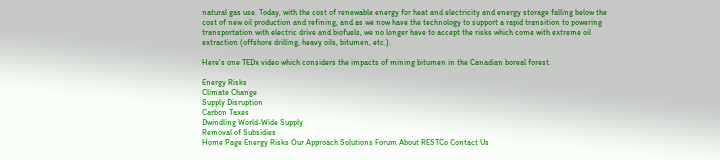natural gas use. Today, with the cost of renewable energy for heat and electricity and energy storage falling below the cost of new oil production and refining, and as we now have the technology to support a rapid transition to powering transportation with electric drive and biofuels, we no longer have to accept the risks which come with extreme oil extraction (offshore drilling, heavy oils, bitumen, etc.).

Here's one TEDx video which considers the impacts of mining bitumen in the Canadian boreal forest.

Energy Risks
Climate Change
Supply Disruption
Carbon Taxes
Dwindling World-Wide Supply
Removal of Subsidies
Home Page Energy Risks Our Approach Solutions Forum About RESTCo Contact Us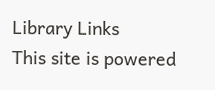Library Links
This site is powered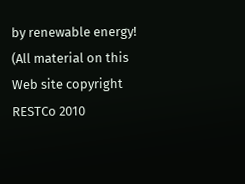by renewable energy! (All material on this Web site copyright RESTCo 2010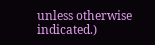unless otherwise indicated.)